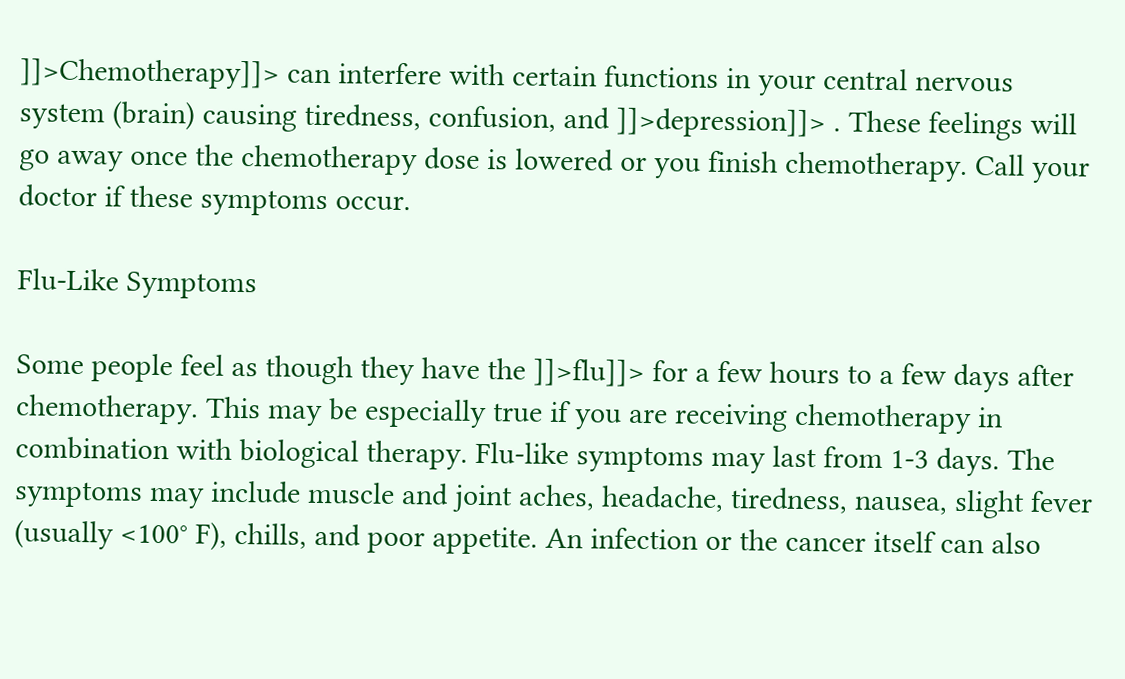]]>Chemotherapy]]> can interfere with certain functions in your central nervous system (brain) causing tiredness, confusion, and ]]>depression]]> . These feelings will go away once the chemotherapy dose is lowered or you finish chemotherapy. Call your doctor if these symptoms occur.

Flu-Like Symptoms

Some people feel as though they have the ]]>flu]]> for a few hours to a few days after chemotherapy. This may be especially true if you are receiving chemotherapy in combination with biological therapy. Flu-like symptoms may last from 1-3 days. The symptoms may include muscle and joint aches, headache, tiredness, nausea, slight fever (usually <100° F), chills, and poor appetite. An infection or the cancer itself can also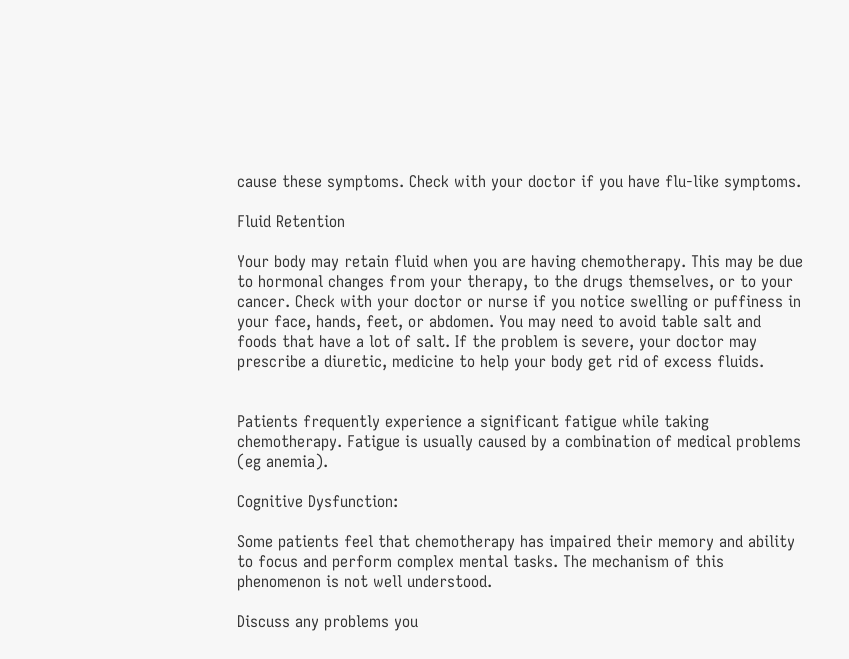cause these symptoms. Check with your doctor if you have flu-like symptoms.

Fluid Retention

Your body may retain fluid when you are having chemotherapy. This may be due to hormonal changes from your therapy, to the drugs themselves, or to your cancer. Check with your doctor or nurse if you notice swelling or puffiness in your face, hands, feet, or abdomen. You may need to avoid table salt and foods that have a lot of salt. If the problem is severe, your doctor may prescribe a diuretic, medicine to help your body get rid of excess fluids.


Patients frequently experience a significant fatigue while taking chemotherapy. Fatigue is usually caused by a combination of medical problems (eg anemia).

Cognitive Dysfunction:

Some patients feel that chemotherapy has impaired their memory and ability to focus and perform complex mental tasks. The mechanism of this phenomenon is not well understood.

Discuss any problems you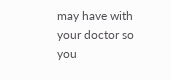may have with your doctor so you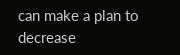can make a plan to decrease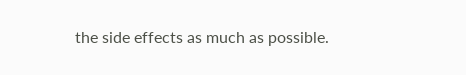the side effects as much as possible.